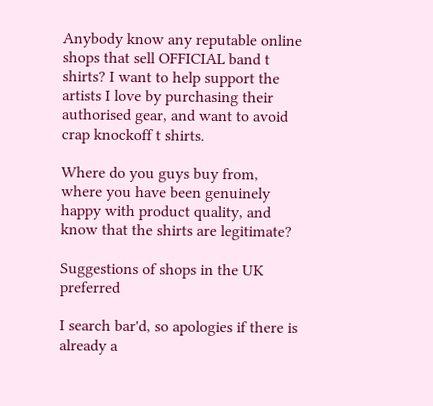Anybody know any reputable online shops that sell OFFICIAL band t shirts? I want to help support the artists I love by purchasing their authorised gear, and want to avoid crap knockoff t shirts.

Where do you guys buy from, where you have been genuinely happy with product quality, and know that the shirts are legitimate?

Suggestions of shops in the UK preferred

I search bar'd, so apologies if there is already a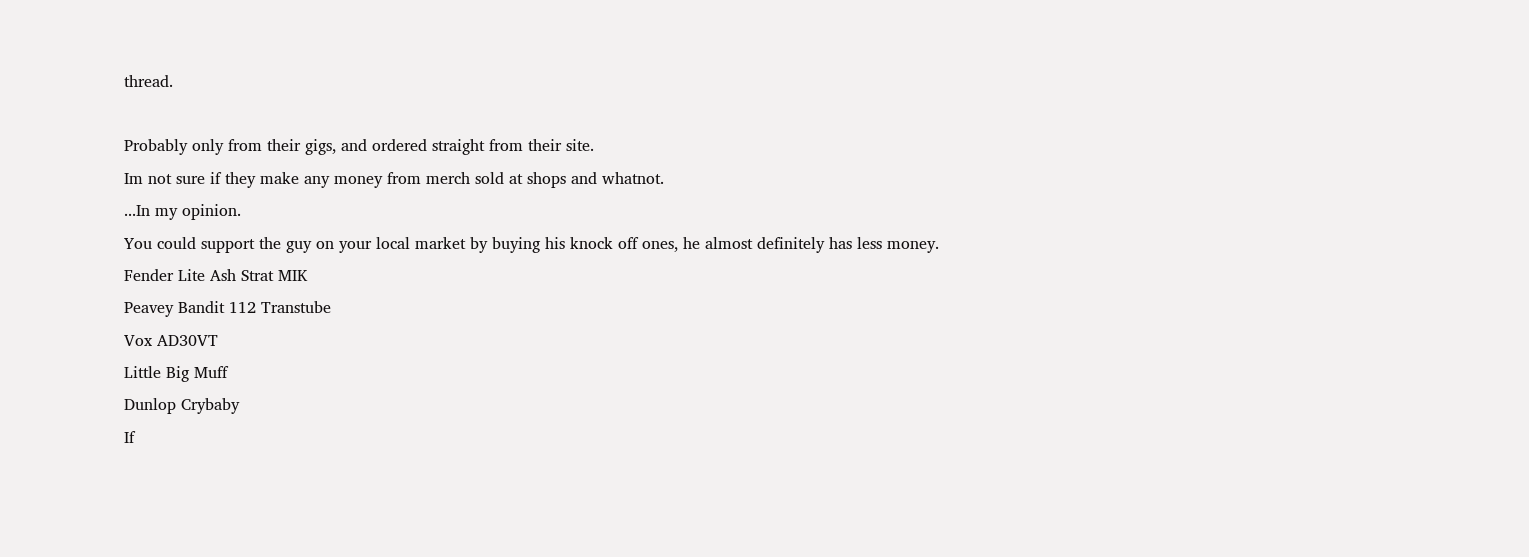thread.

Probably only from their gigs, and ordered straight from their site.
Im not sure if they make any money from merch sold at shops and whatnot.
...In my opinion.
You could support the guy on your local market by buying his knock off ones, he almost definitely has less money.
Fender Lite Ash Strat MIK
Peavey Bandit 112 Transtube
Vox AD30VT
Little Big Muff
Dunlop Crybaby
If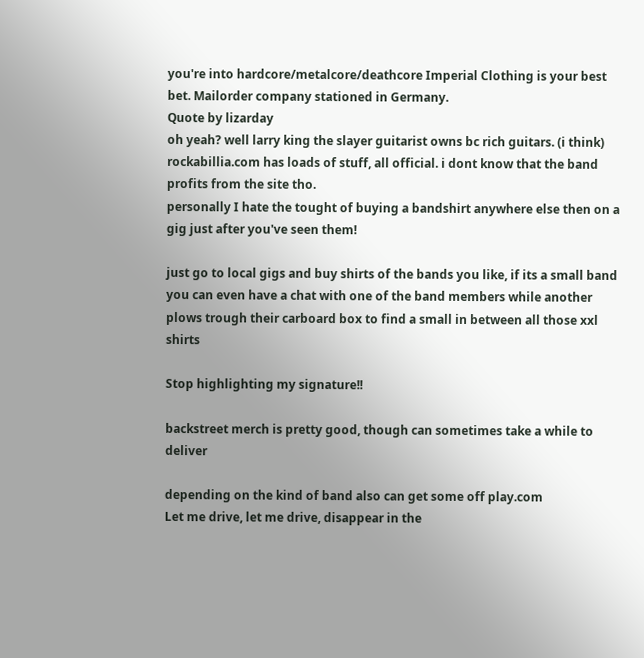you're into hardcore/metalcore/deathcore Imperial Clothing is your best bet. Mailorder company stationed in Germany.
Quote by lizarday
oh yeah? well larry king the slayer guitarist owns bc rich guitars. (i think)
rockabillia.com has loads of stuff, all official. i dont know that the band profits from the site tho.
personally I hate the tought of buying a bandshirt anywhere else then on a gig just after you've seen them!

just go to local gigs and buy shirts of the bands you like, if its a small band you can even have a chat with one of the band members while another plows trough their carboard box to find a small in between all those xxl shirts

Stop highlighting my signature!!

backstreet merch is pretty good, though can sometimes take a while to deliver

depending on the kind of band also can get some off play.com
Let me drive, let me drive, disappear in the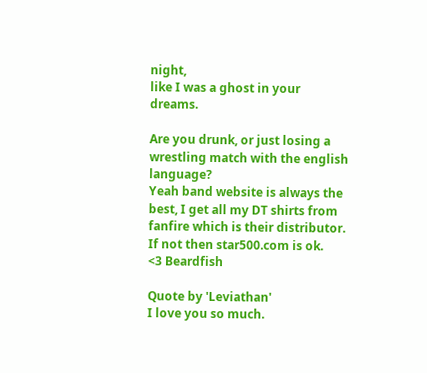night,
like I was a ghost in your dreams.

Are you drunk, or just losing a wrestling match with the english language?
Yeah band website is always the best, I get all my DT shirts from fanfire which is their distributor. If not then star500.com is ok.
<3 Beardfish

Quote by 'Leviathan'
I love you so much.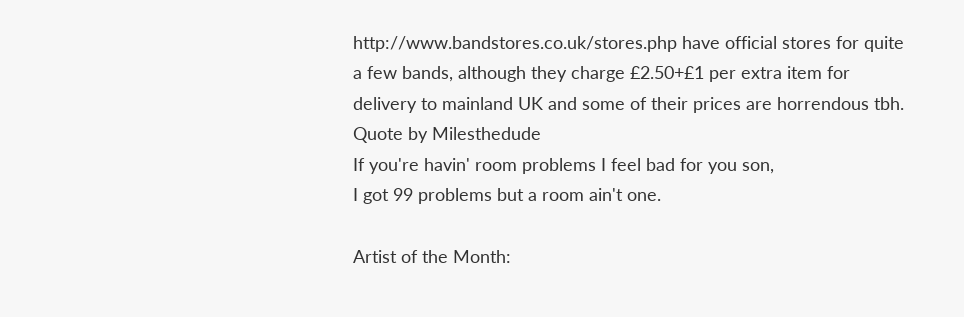http://www.bandstores.co.uk/stores.php have official stores for quite a few bands, although they charge £2.50+£1 per extra item for delivery to mainland UK and some of their prices are horrendous tbh.
Quote by Milesthedude
If you're havin' room problems I feel bad for you son,
I got 99 problems but a room ain't one.

Artist of the Month: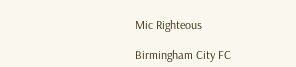Mic Righteous

Birmingham City FC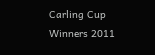Carling Cup Winners 2011